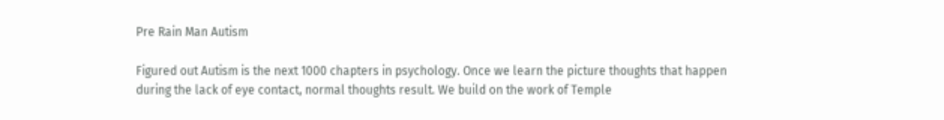Pre Rain Man Autism

Figured out Autism is the next 1000 chapters in psychology. Once we learn the picture thoughts that happen during the lack of eye contact, normal thoughts result. We build on the work of Temple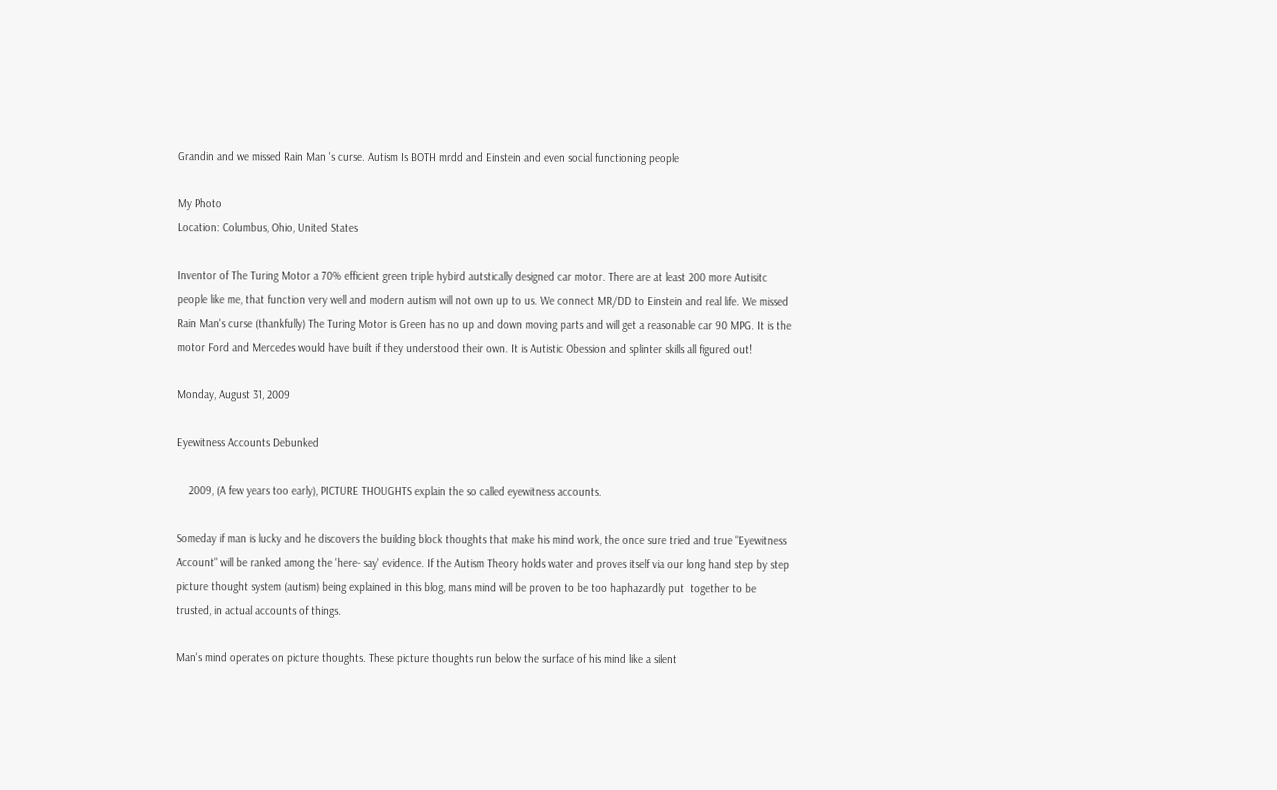Grandin and we missed Rain Man 's curse. Autism Is BOTH mrdd and Einstein and even social functioning people

My Photo
Location: Columbus, Ohio, United States

Inventor of The Turing Motor a 70% efficient green triple hybird autstically designed car motor. There are at least 200 more Autisitc people like me, that function very well and modern autism will not own up to us. We connect MR/DD to Einstein and real life. We missed Rain Man's curse (thankfully) The Turing Motor is Green has no up and down moving parts and will get a reasonable car 90 MPG. It is the motor Ford and Mercedes would have built if they understood their own. It is Autistic Obession and splinter skills all figured out!

Monday, August 31, 2009

Eyewitness Accounts Debunked

    2009, (A few years too early), PICTURE THOUGHTS explain the so called eyewitness accounts.

Someday if man is lucky and he discovers the building block thoughts that make his mind work, the once sure tried and true "Eyewitness Account" will be ranked among the 'here- say' evidence. If the Autism Theory holds water and proves itself via our long hand step by step picture thought system (autism) being explained in this blog, mans mind will be proven to be too haphazardly put  together to be trusted, in actual accounts of things.

Man's mind operates on picture thoughts. These picture thoughts run below the surface of his mind like a silent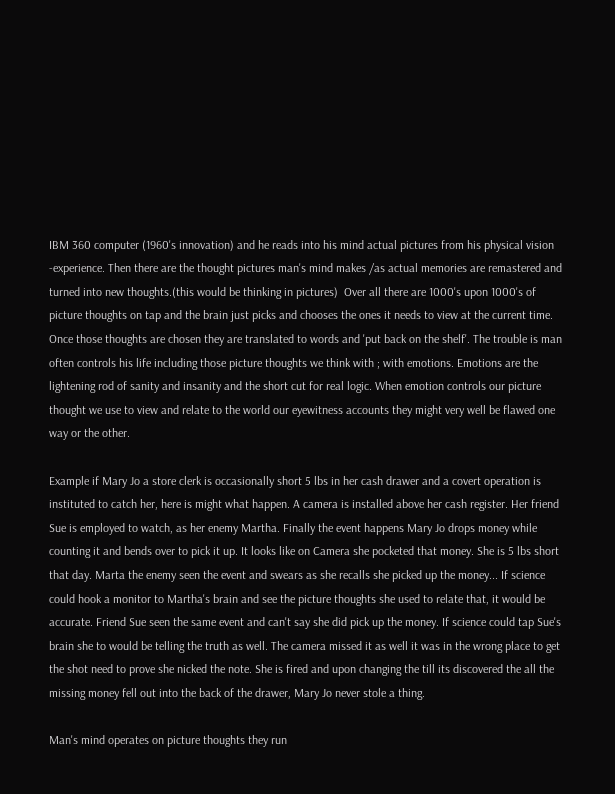IBM 360 computer (1960's innovation) and he reads into his mind actual pictures from his physical vision -experience. Then there are the thought pictures man's mind makes /as actual memories are remastered and turned into new thoughts.(this would be thinking in pictures)  Over all there are 1000's upon 1000's of picture thoughts on tap and the brain just picks and chooses the ones it needs to view at the current time. Once those thoughts are chosen they are translated to words and 'put back on the shelf'. The trouble is man often controls his life including those picture thoughts we think with ; with emotions. Emotions are the lightening rod of sanity and insanity and the short cut for real logic. When emotion controls our picture thought we use to view and relate to the world our eyewitness accounts they might very well be flawed one way or the other.

Example if Mary Jo a store clerk is occasionally short 5 lbs in her cash drawer and a covert operation is instituted to catch her, here is might what happen. A camera is installed above her cash register. Her friend Sue is employed to watch, as her enemy Martha. Finally the event happens Mary Jo drops money while counting it and bends over to pick it up. It looks like on Camera she pocketed that money. She is 5 lbs short that day. Marta the enemy seen the event and swears as she recalls she picked up the money... If science could hook a monitor to Martha's brain and see the picture thoughts she used to relate that, it would be accurate. Friend Sue seen the same event and can't say she did pick up the money. If science could tap Sue's brain she to would be telling the truth as well. The camera missed it as well it was in the wrong place to get the shot need to prove she nicked the note. She is fired and upon changing the till its discovered the all the missing money fell out into the back of the drawer, Mary Jo never stole a thing.

Man's mind operates on picture thoughts they run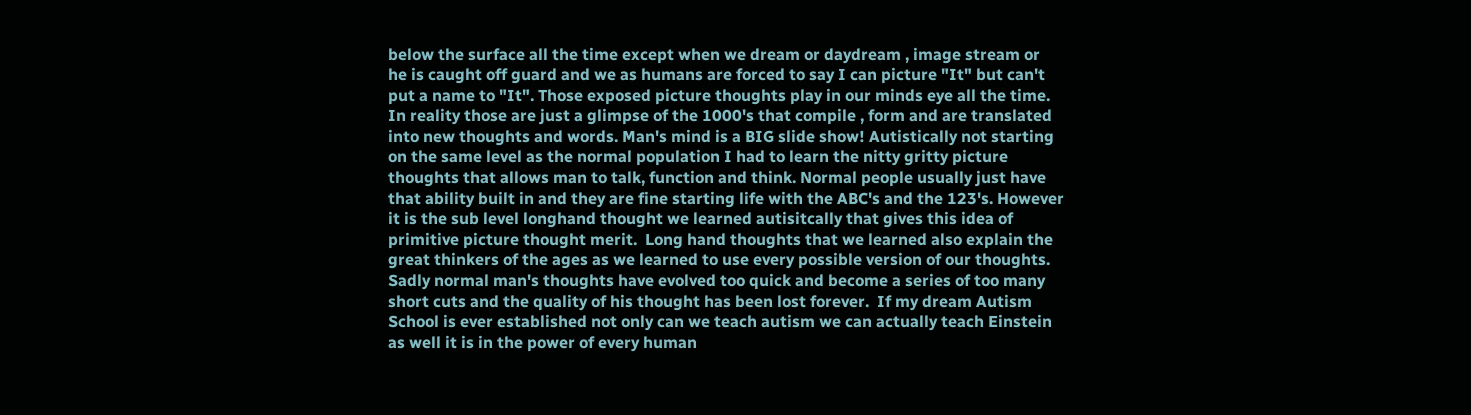below the surface all the time except when we dream or daydream , image stream or  he is caught off guard and we as humans are forced to say I can picture "It" but can't put a name to "It". Those exposed picture thoughts play in our minds eye all the time. In reality those are just a glimpse of the 1000's that compile , form and are translated into new thoughts and words. Man's mind is a BIG slide show! Autistically not starting on the same level as the normal population I had to learn the nitty gritty picture thoughts that allows man to talk, function and think. Normal people usually just have that ability built in and they are fine starting life with the ABC's and the 123's. However it is the sub level longhand thought we learned autisitcally that gives this idea of primitive picture thought merit.  Long hand thoughts that we learned also explain the great thinkers of the ages as we learned to use every possible version of our thoughts. Sadly normal man's thoughts have evolved too quick and become a series of too many short cuts and the quality of his thought has been lost forever.  If my dream Autism School is ever established not only can we teach autism we can actually teach Einstein as well it is in the power of every human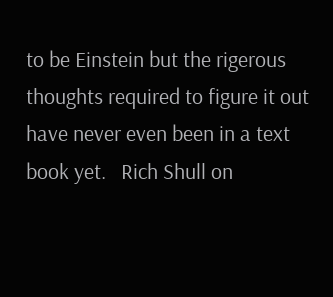to be Einstein but the rigerous thoughts required to figure it out  have never even been in a text book yet.   Rich Shull on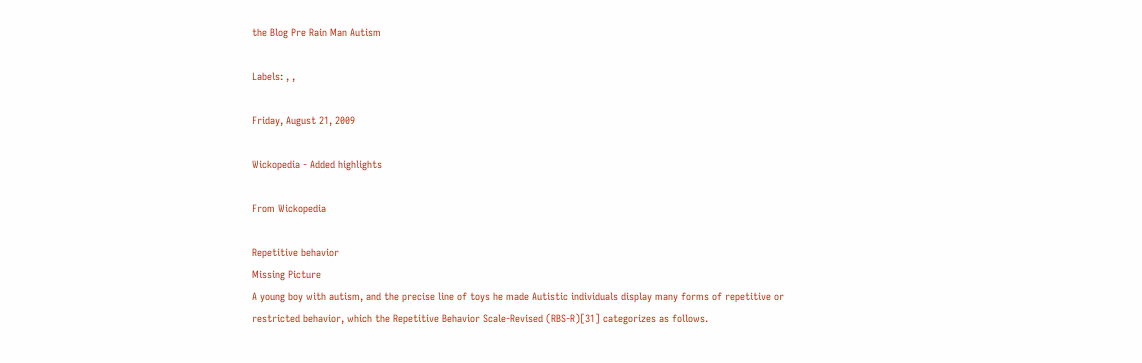the Blog Pre Rain Man Autism

Labels: , ,

Friday, August 21, 2009

Wickopedia - Added highlights

From Wickopedia

Repetitive behavior
Missing Picture
A young boy with autism, and the precise line of toys he made Autistic individuals display many forms of repetitive or restricted behavior, which the Repetitive Behavior Scale-Revised (RBS-R)[31] categorizes as follows.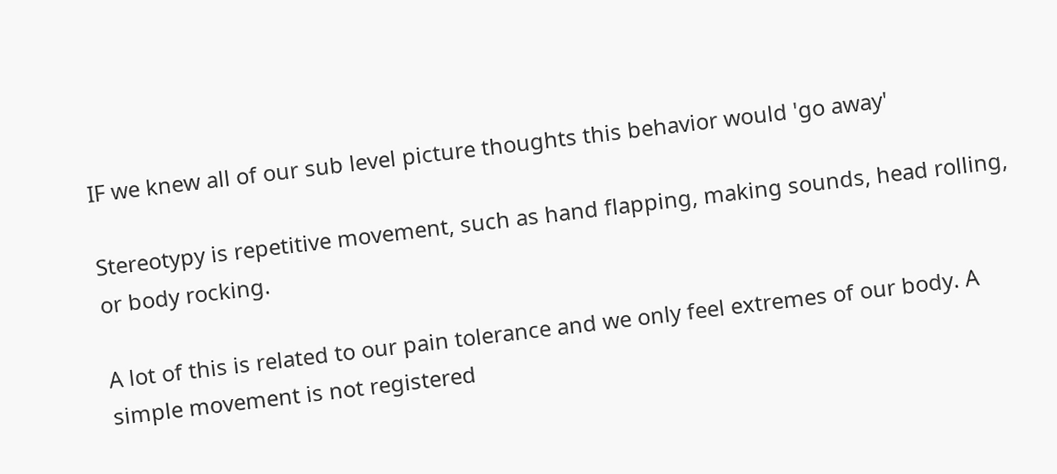IF we knew all of our sub level picture thoughts this behavior would 'go away'

Stereotypy is repetitive movement, such as hand flapping, making sounds, head rolling, or body rocking.

A lot of this is related to our pain tolerance and we only feel extremes of our body. A simple movement is not registered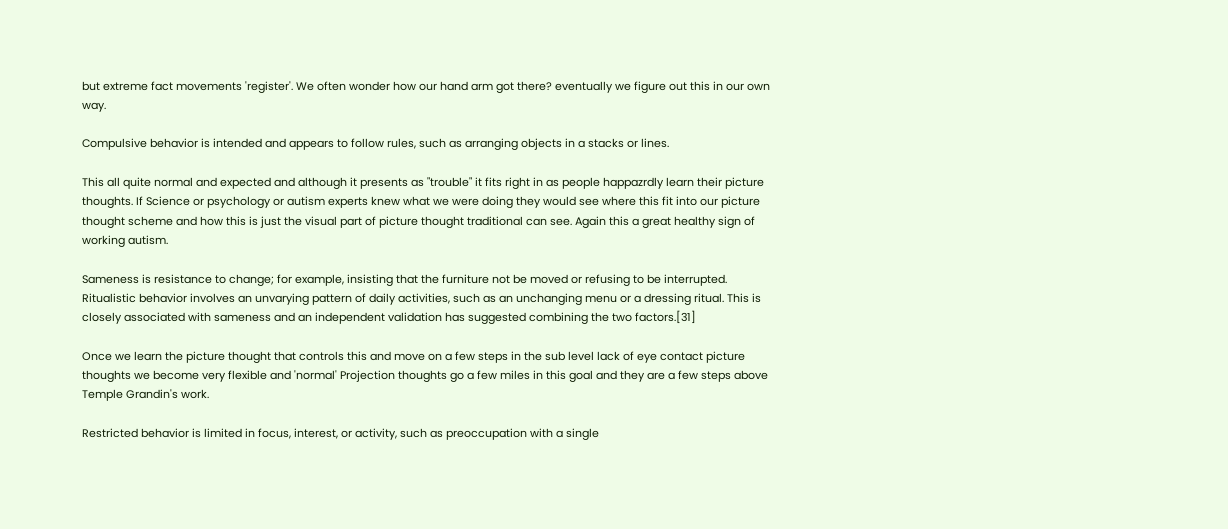but extreme fact movements 'register'. We often wonder how our hand arm got there? eventually we figure out this in our own way.

Compulsive behavior is intended and appears to follow rules, such as arranging objects in a stacks or lines.

This all quite normal and expected and although it presents as "trouble" it fits right in as people happazrdly learn their picture thoughts. If Science or psychology or autism experts knew what we were doing they would see where this fit into our picture thought scheme and how this is just the visual part of picture thought traditional can see. Again this a great healthy sign of working autism.

Sameness is resistance to change; for example, insisting that the furniture not be moved or refusing to be interrupted.
Ritualistic behavior involves an unvarying pattern of daily activities, such as an unchanging menu or a dressing ritual. This is closely associated with sameness and an independent validation has suggested combining the two factors.[31]

Once we learn the picture thought that controls this and move on a few steps in the sub level lack of eye contact picture thoughts we become very flexible and 'normal' Projection thoughts go a few miles in this goal and they are a few steps above Temple Grandin's work.

Restricted behavior is limited in focus, interest, or activity, such as preoccupation with a single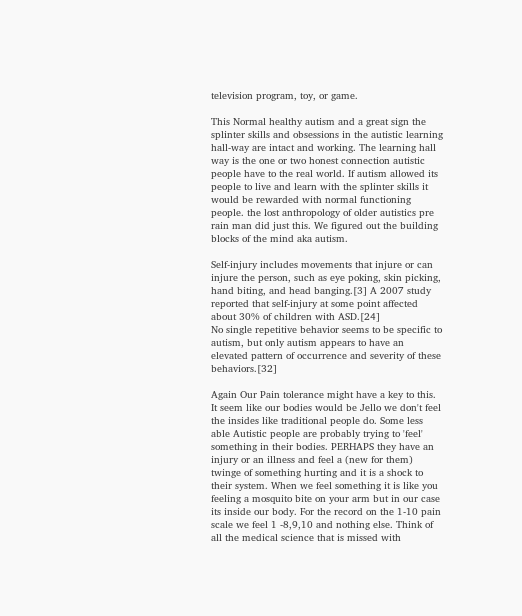television program, toy, or game.

This Normal healthy autism and a great sign the splinter skills and obsessions in the autistic learning hall-way are intact and working. The learning hall way is the one or two honest connection autistic people have to the real world. If autism allowed its people to live and learn with the splinter skills it would be rewarded with normal functioning people. the lost anthropology of older autistics pre rain man did just this. We figured out the building blocks of the mind aka autism.

Self-injury includes movements that injure or can injure the person, such as eye poking, skin picking, hand biting, and head banging.[3] A 2007 study reported that self-injury at some point affected about 30% of children with ASD.[24]
No single repetitive behavior seems to be specific to autism, but only autism appears to have an elevated pattern of occurrence and severity of these behaviors.[32]

Again Our Pain tolerance might have a key to this. It seem like our bodies would be Jello we don't feel the insides like traditional people do. Some less able Autistic people are probably trying to 'feel' something in their bodies. PERHAPS they have an injury or an illness and feel a (new for them) twinge of something hurting and it is a shock to their system. When we feel something it is like you feeling a mosquito bite on your arm but in our case its inside our body. For the record on the 1-10 pain scale we feel 1 -8,9,10 and nothing else. Think of all the medical science that is missed with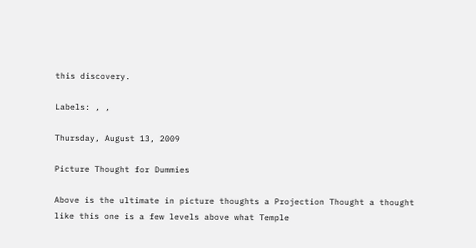this discovery.

Labels: , ,

Thursday, August 13, 2009

Picture Thought for Dummies

Above is the ultimate in picture thoughts a Projection Thought a thought like this one is a few levels above what Temple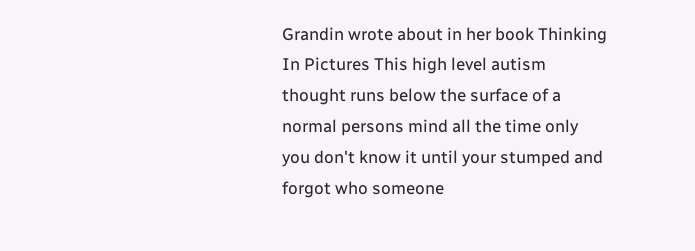Grandin wrote about in her book Thinking In Pictures This high level autism thought runs below the surface of a normal persons mind all the time only you don't know it until your stumped and forgot who someone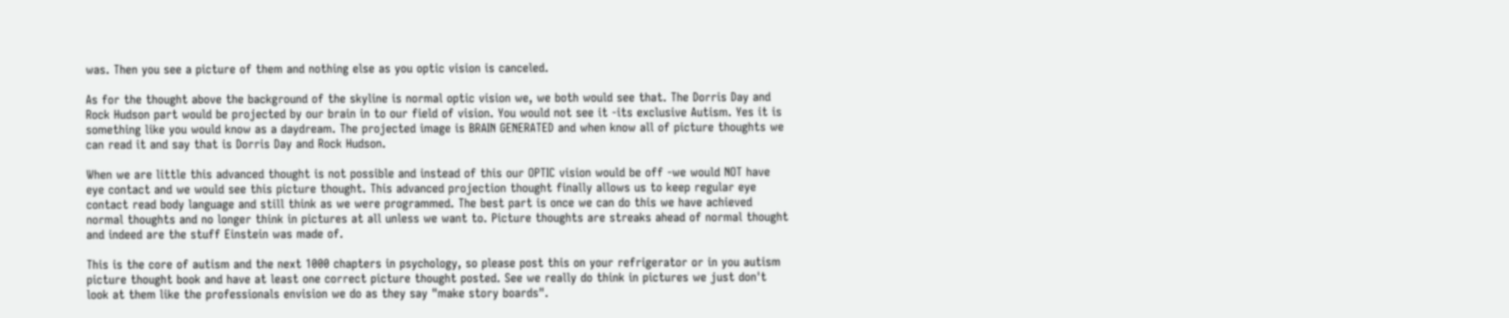was. Then you see a picture of them and nothing else as you optic vision is canceled.

As for the thought above the background of the skyline is normal optic vision we, we both would see that. The Dorris Day and Rock Hudson part would be projected by our brain in to our field of vision. You would not see it -its exclusive Autism. Yes it is something like you would know as a daydream. The projected image is BRAIN GENERATED and when know all of picture thoughts we can read it and say that is Dorris Day and Rock Hudson.

When we are little this advanced thought is not possible and instead of this our OPTIC vision would be off -we would NOT have eye contact and we would see this picture thought. This advanced projection thought finally allows us to keep regular eye contact read body language and still think as we were programmed. The best part is once we can do this we have achieved normal thoughts and no longer think in pictures at all unless we want to. Picture thoughts are streaks ahead of normal thought and indeed are the stuff Einstein was made of.

This is the core of autism and the next 1000 chapters in psychology, so please post this on your refrigerator or in you autism picture thought book and have at least one correct picture thought posted. See we really do think in pictures we just don't look at them like the professionals envision we do as they say "make story boards".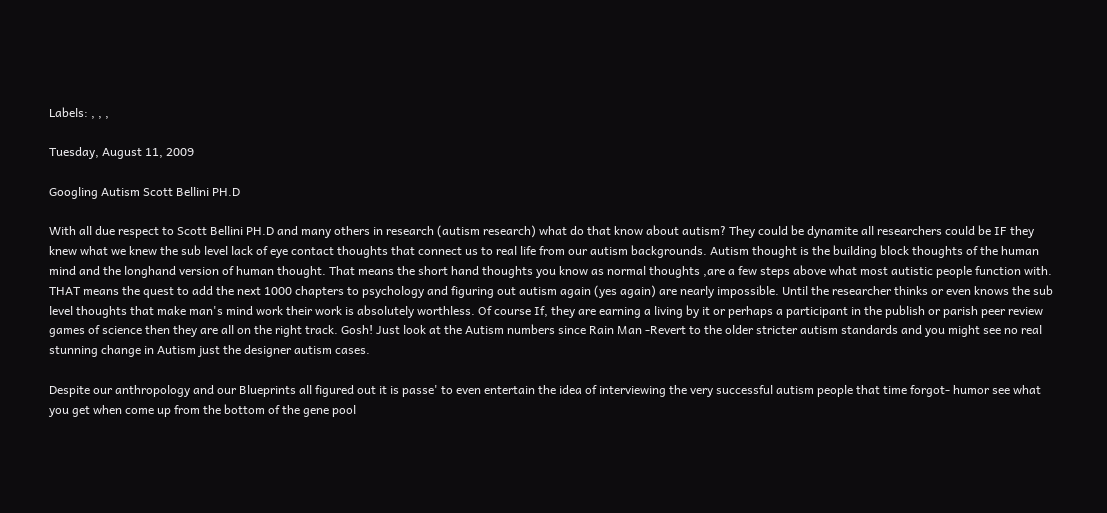Labels: , , ,

Tuesday, August 11, 2009

Googling Autism Scott Bellini PH.D

With all due respect to Scott Bellini PH.D and many others in research (autism research) what do that know about autism? They could be dynamite all researchers could be IF they knew what we knew the sub level lack of eye contact thoughts that connect us to real life from our autism backgrounds. Autism thought is the building block thoughts of the human mind and the longhand version of human thought. That means the short hand thoughts you know as normal thoughts ,are a few steps above what most autistic people function with. THAT means the quest to add the next 1000 chapters to psychology and figuring out autism again (yes again) are nearly impossible. Until the researcher thinks or even knows the sub level thoughts that make man's mind work their work is absolutely worthless. Of course If, they are earning a living by it or perhaps a participant in the publish or parish peer review games of science then they are all on the right track. Gosh! Just look at the Autism numbers since Rain Man -Revert to the older stricter autism standards and you might see no real stunning change in Autism just the designer autism cases.

Despite our anthropology and our Blueprints all figured out it is passe' to even entertain the idea of interviewing the very successful autism people that time forgot- humor see what you get when come up from the bottom of the gene pool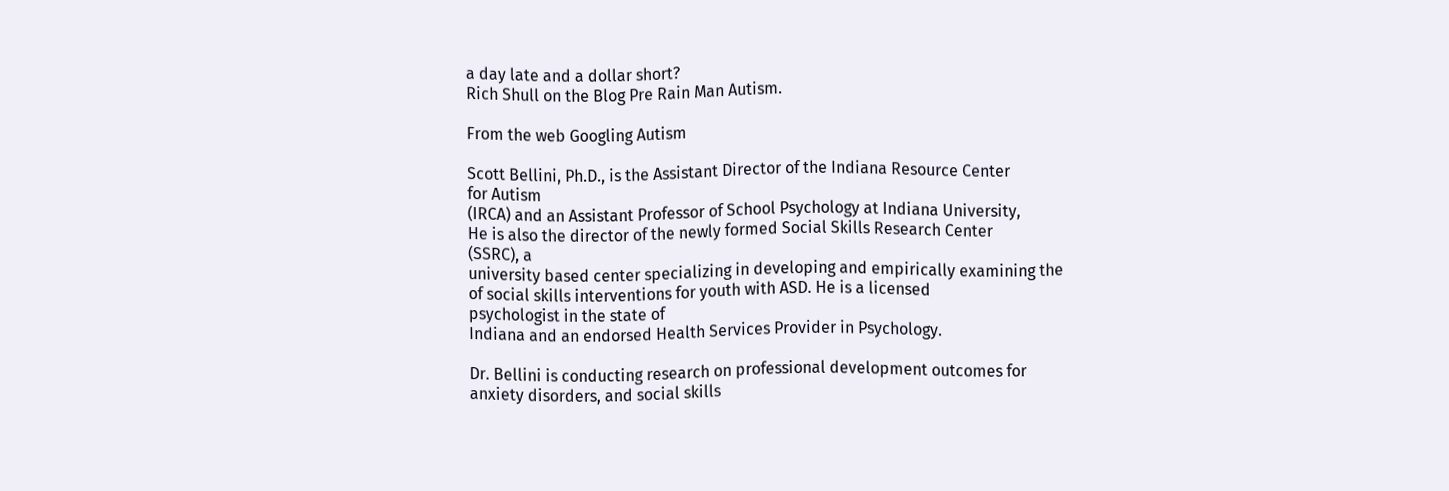a day late and a dollar short?
Rich Shull on the Blog Pre Rain Man Autism.

From the web Googling Autism

Scott Bellini, Ph.D., is the Assistant Director of the Indiana Resource Center
for Autism
(IRCA) and an Assistant Professor of School Psychology at Indiana University,
He is also the director of the newly formed Social Skills Research Center
(SSRC), a
university based center specializing in developing and empirically examining the
of social skills interventions for youth with ASD. He is a licensed
psychologist in the state of
Indiana and an endorsed Health Services Provider in Psychology.

Dr. Bellini is conducting research on professional development outcomes for
anxiety disorders, and social skills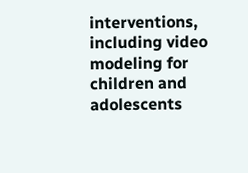interventions, including video modeling for
children and
adolescents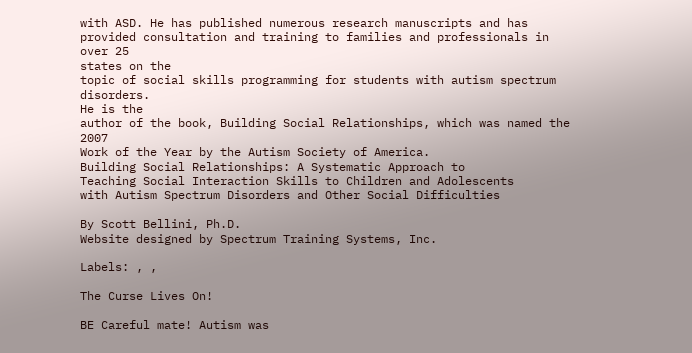with ASD. He has published numerous research manuscripts and has
provided consultation and training to families and professionals in over 25
states on the
topic of social skills programming for students with autism spectrum disorders.
He is the
author of the book, Building Social Relationships, which was named the 2007
Work of the Year by the Autism Society of America.
Building Social Relationships: A Systematic Approach to
Teaching Social Interaction Skills to Children and Adolescents
with Autism Spectrum Disorders and Other Social Difficulties

By Scott Bellini, Ph.D.
Website designed by Spectrum Training Systems, Inc.

Labels: , ,

The Curse Lives On!

BE Careful mate! Autism was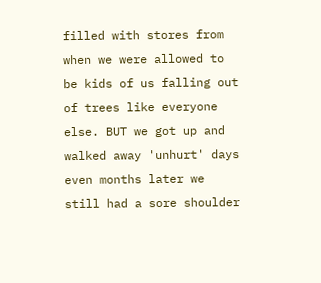filled with stores from when we were allowed to be kids of us falling out of trees like everyone else. BUT we got up and walked away 'unhurt' days even months later we still had a sore shoulder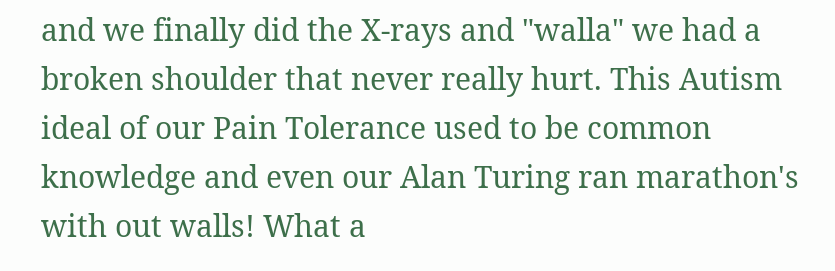and we finally did the X-rays and "walla" we had a broken shoulder that never really hurt. This Autism ideal of our Pain Tolerance used to be common knowledge and even our Alan Turing ran marathon's with out walls! What a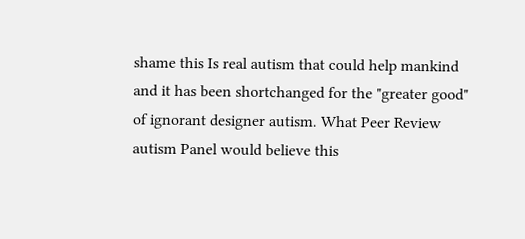shame this Is real autism that could help mankind and it has been shortchanged for the "greater good" of ignorant designer autism. What Peer Review autism Panel would believe this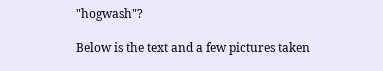"hogwash"?

Below is the text and a few pictures taken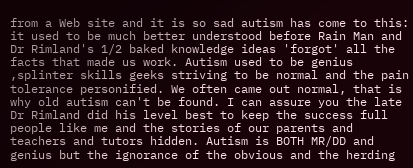from a Web site and it is so sad autism has come to this: it used to be much better understood before Rain Man and Dr Rimland's 1/2 baked knowledge ideas 'forgot' all the facts that made us work. Autism used to be genius ,splinter skills geeks striving to be normal and the pain tolerance personified. We often came out normal, that is why old autism can't be found. I can assure you the late Dr Rimland did his level best to keep the success full people like me and the stories of our parents and teachers and tutors hidden. Autism is BOTH MR/DD and genius but the ignorance of the obvious and the herding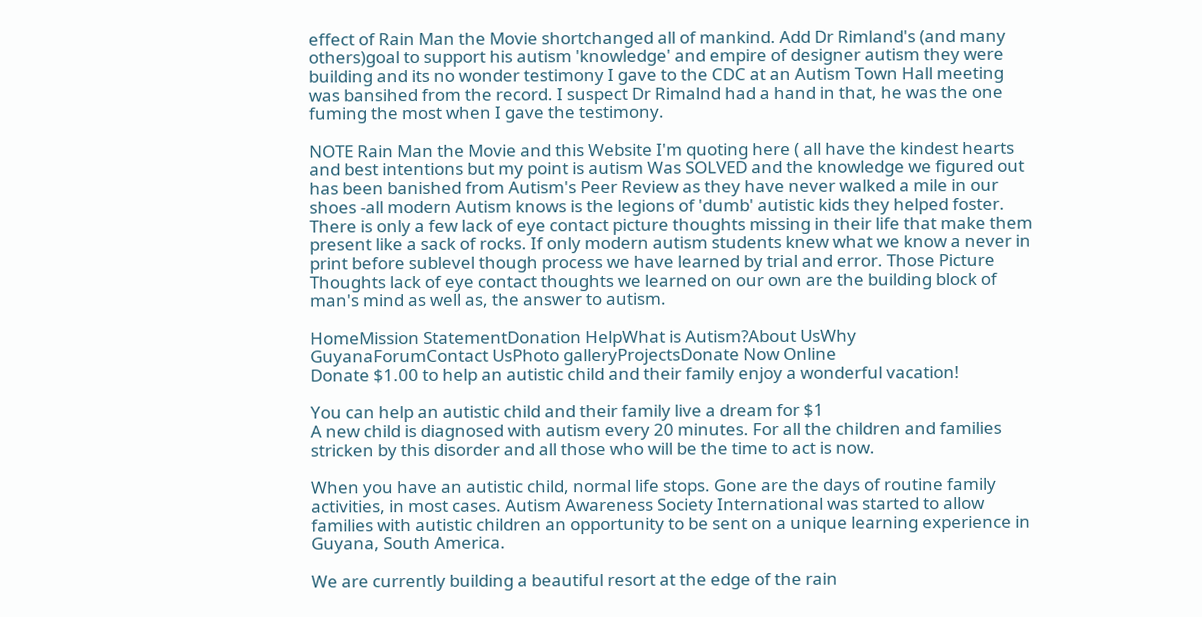effect of Rain Man the Movie shortchanged all of mankind. Add Dr Rimland's (and many others)goal to support his autism 'knowledge' and empire of designer autism they were building and its no wonder testimony I gave to the CDC at an Autism Town Hall meeting was bansihed from the record. I suspect Dr Rimalnd had a hand in that, he was the one fuming the most when I gave the testimony.

NOTE Rain Man the Movie and this Website I'm quoting here ( all have the kindest hearts and best intentions but my point is autism Was SOLVED and the knowledge we figured out has been banished from Autism's Peer Review as they have never walked a mile in our shoes -all modern Autism knows is the legions of 'dumb' autistic kids they helped foster. There is only a few lack of eye contact picture thoughts missing in their life that make them present like a sack of rocks. If only modern autism students knew what we know a never in print before sublevel though process we have learned by trial and error. Those Picture Thoughts lack of eye contact thoughts we learned on our own are the building block of man's mind as well as, the answer to autism.

HomeMission StatementDonation HelpWhat is Autism?About UsWhy GuyanaForumContact UsPhoto galleryProjectsDonate Now Online
Donate $1.00 to help an autistic child and their family enjoy a wonderful vacation!

You can help an autistic child and their family live a dream for $1
A new child is diagnosed with autism every 20 minutes. For all the children and families stricken by this disorder and all those who will be the time to act is now.

When you have an autistic child, normal life stops. Gone are the days of routine family activities, in most cases. Autism Awareness Society International was started to allow families with autistic children an opportunity to be sent on a unique learning experience in Guyana, South America.

We are currently building a beautiful resort at the edge of the rain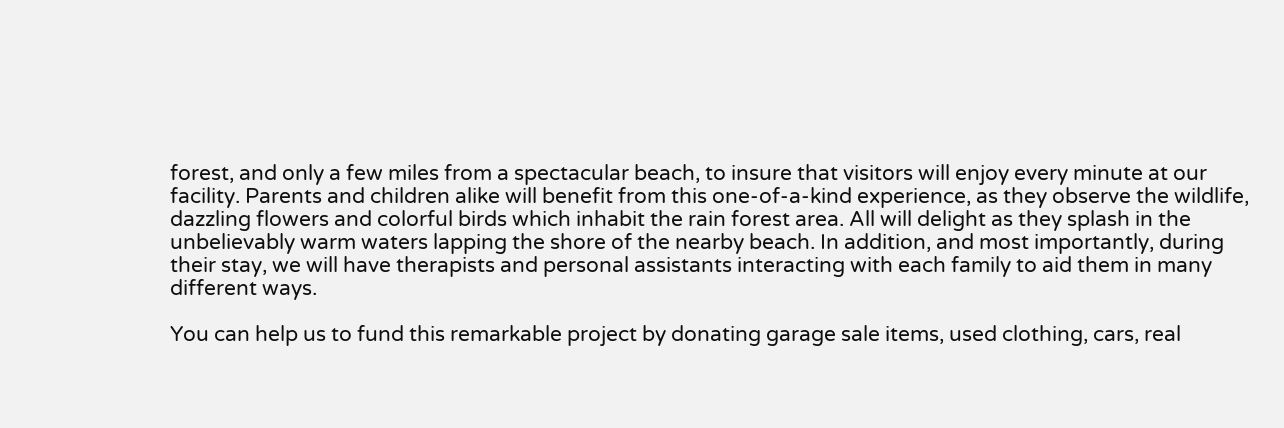forest, and only a few miles from a spectacular beach, to insure that visitors will enjoy every minute at our facility. Parents and children alike will benefit from this one-of-a-kind experience, as they observe the wildlife, dazzling flowers and colorful birds which inhabit the rain forest area. All will delight as they splash in the unbelievably warm waters lapping the shore of the nearby beach. In addition, and most importantly, during their stay, we will have therapists and personal assistants interacting with each family to aid them in many different ways.

You can help us to fund this remarkable project by donating garage sale items, used clothing, cars, real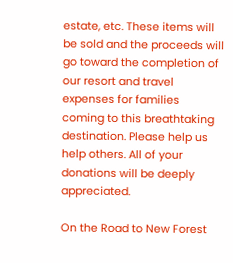estate, etc. These items will be sold and the proceeds will go toward the completion of our resort and travel expenses for families coming to this breathtaking destination. Please help us help others. All of your donations will be deeply appreciated.

On the Road to New Forest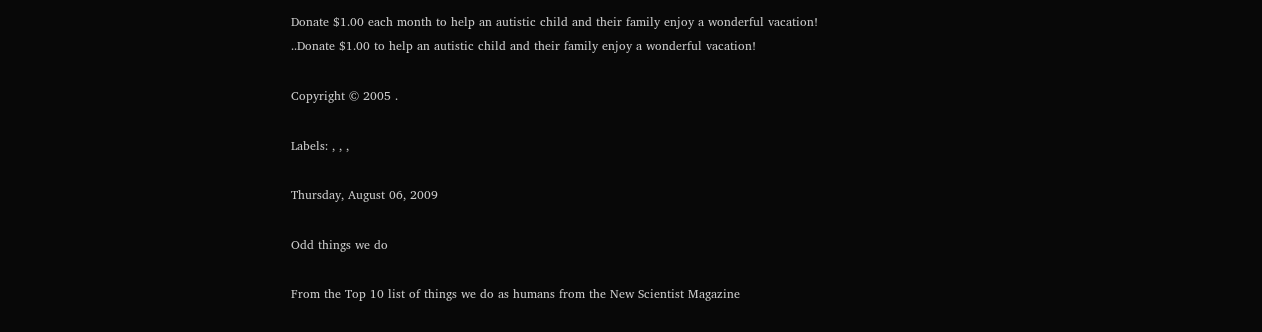Donate $1.00 each month to help an autistic child and their family enjoy a wonderful vacation!
..Donate $1.00 to help an autistic child and their family enjoy a wonderful vacation!

Copyright © 2005 .

Labels: , , ,

Thursday, August 06, 2009

Odd things we do

From the Top 10 list of things we do as humans from the New Scientist Magazine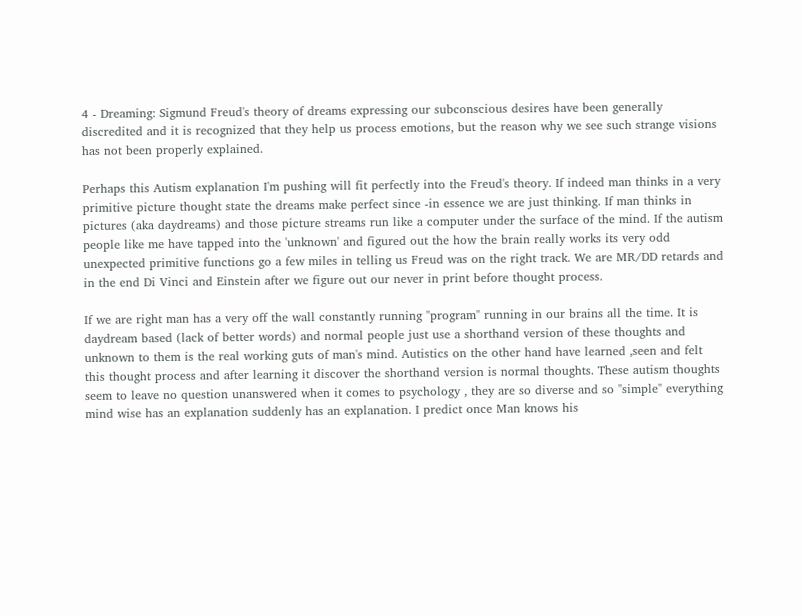4 - Dreaming: Sigmund Freud's theory of dreams expressing our subconscious desires have been generally discredited and it is recognized that they help us process emotions, but the reason why we see such strange visions has not been properly explained.

Perhaps this Autism explanation I'm pushing will fit perfectly into the Freud's theory. If indeed man thinks in a very primitive picture thought state the dreams make perfect since -in essence we are just thinking. If man thinks in pictures (aka daydreams) and those picture streams run like a computer under the surface of the mind. If the autism people like me have tapped into the 'unknown' and figured out the how the brain really works its very odd unexpected primitive functions go a few miles in telling us Freud was on the right track. We are MR/DD retards and in the end Di Vinci and Einstein after we figure out our never in print before thought process.

If we are right man has a very off the wall constantly running "program" running in our brains all the time. It is daydream based (lack of better words) and normal people just use a shorthand version of these thoughts and unknown to them is the real working guts of man's mind. Autistics on the other hand have learned ,seen and felt this thought process and after learning it discover the shorthand version is normal thoughts. These autism thoughts seem to leave no question unanswered when it comes to psychology , they are so diverse and so "simple" everything mind wise has an explanation suddenly has an explanation. I predict once Man knows his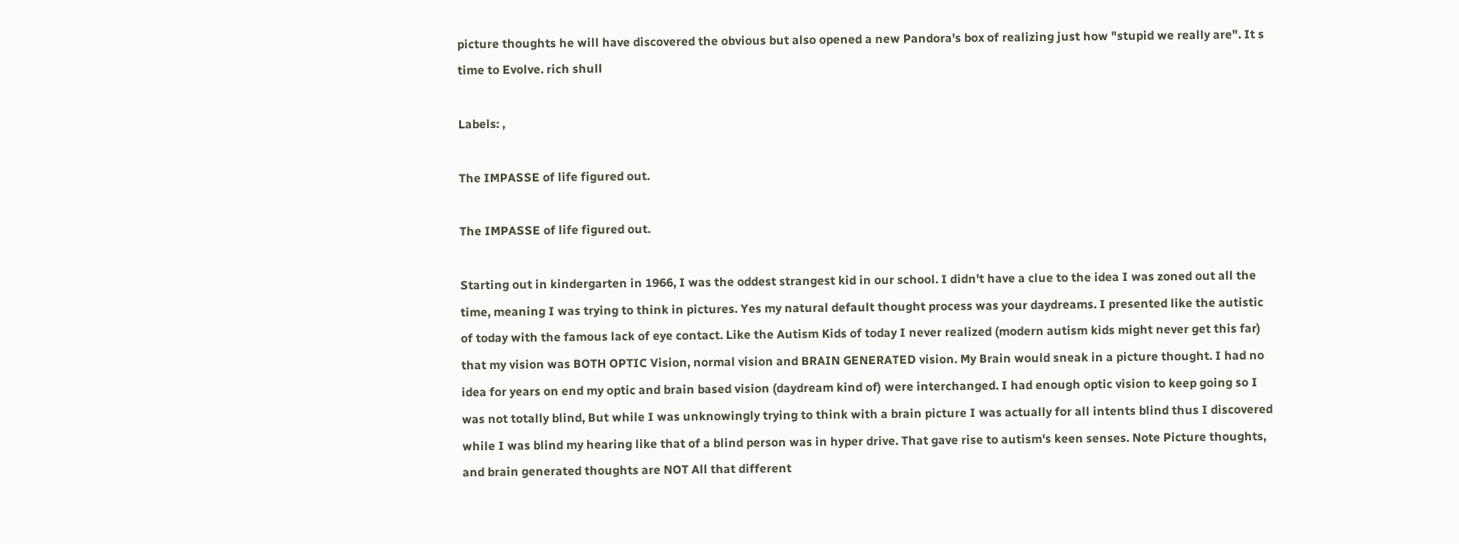picture thoughts he will have discovered the obvious but also opened a new Pandora's box of realizing just how "stupid we really are". It s time to Evolve. rich shull

Labels: ,

The IMPASSE of life figured out.

The IMPASSE of life figured out.

Starting out in kindergarten in 1966, I was the oddest strangest kid in our school. I didn't have a clue to the idea I was zoned out all the time, meaning I was trying to think in pictures. Yes my natural default thought process was your daydreams. I presented like the autistic of today with the famous lack of eye contact. Like the Autism Kids of today I never realized (modern autism kids might never get this far) that my vision was BOTH OPTIC Vision, normal vision and BRAIN GENERATED vision. My Brain would sneak in a picture thought. I had no idea for years on end my optic and brain based vision (daydream kind of) were interchanged. I had enough optic vision to keep going so I was not totally blind, But while I was unknowingly trying to think with a brain picture I was actually for all intents blind thus I discovered while I was blind my hearing like that of a blind person was in hyper drive. That gave rise to autism's keen senses. Note Picture thoughts, and brain generated thoughts are NOT All that different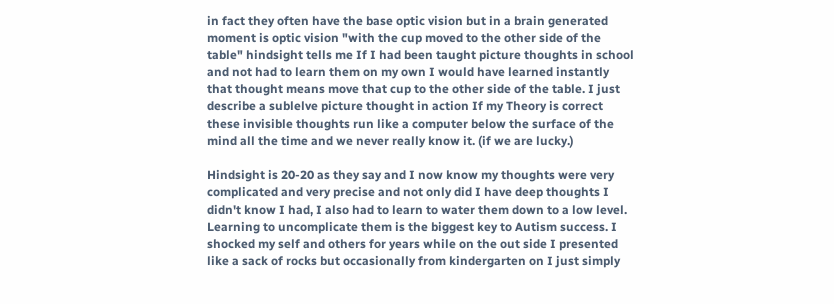in fact they often have the base optic vision but in a brain generated moment is optic vision "with the cup moved to the other side of the table" hindsight tells me If I had been taught picture thoughts in school and not had to learn them on my own I would have learned instantly that thought means move that cup to the other side of the table. I just describe a sublelve picture thought in action If my Theory is correct these invisible thoughts run like a computer below the surface of the mind all the time and we never really know it. (if we are lucky.)

Hindsight is 20-20 as they say and I now know my thoughts were very complicated and very precise and not only did I have deep thoughts I didn't know I had, I also had to learn to water them down to a low level. Learning to uncomplicate them is the biggest key to Autism success. I shocked my self and others for years while on the out side I presented like a sack of rocks but occasionally from kindergarten on I just simply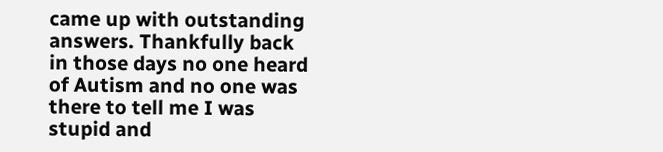came up with outstanding answers. Thankfully back in those days no one heard of Autism and no one was there to tell me I was stupid and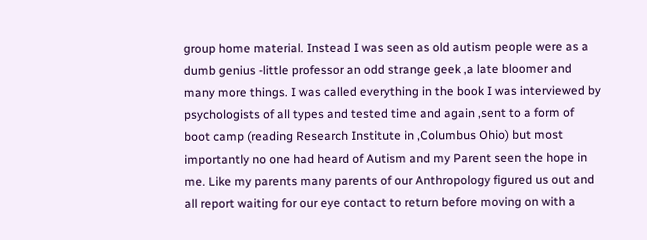group home material. Instead I was seen as old autism people were as a dumb genius -little professor an odd strange geek ,a late bloomer and many more things. I was called everything in the book I was interviewed by psychologists of all types and tested time and again ,sent to a form of boot camp (reading Research Institute in ,Columbus Ohio) but most importantly no one had heard of Autism and my Parent seen the hope in me. Like my parents many parents of our Anthropology figured us out and all report waiting for our eye contact to return before moving on with a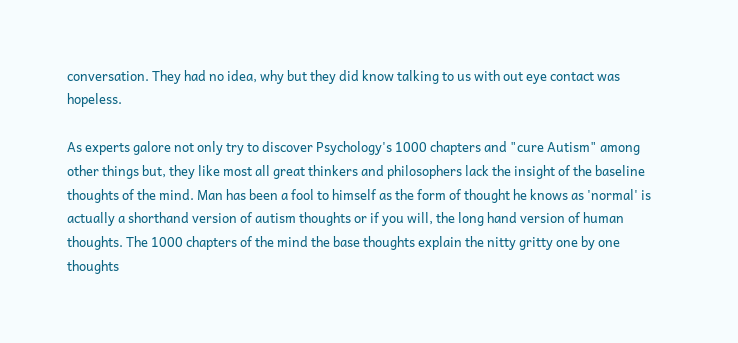conversation. They had no idea, why but they did know talking to us with out eye contact was hopeless.

As experts galore not only try to discover Psychology's 1000 chapters and "cure Autism" among other things but, they like most all great thinkers and philosophers lack the insight of the baseline thoughts of the mind. Man has been a fool to himself as the form of thought he knows as 'normal' is actually a shorthand version of autism thoughts or if you will, the long hand version of human thoughts. The 1000 chapters of the mind the base thoughts explain the nitty gritty one by one thoughts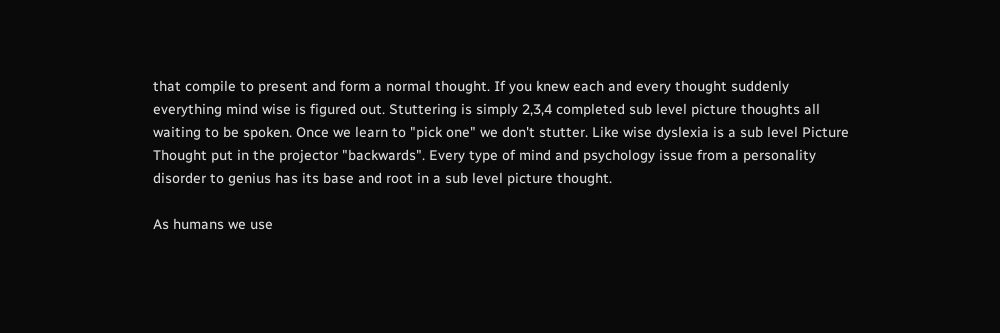that compile to present and form a normal thought. If you knew each and every thought suddenly everything mind wise is figured out. Stuttering is simply 2,3,4 completed sub level picture thoughts all waiting to be spoken. Once we learn to "pick one" we don't stutter. Like wise dyslexia is a sub level Picture Thought put in the projector "backwards". Every type of mind and psychology issue from a personality disorder to genius has its base and root in a sub level picture thought.

As humans we use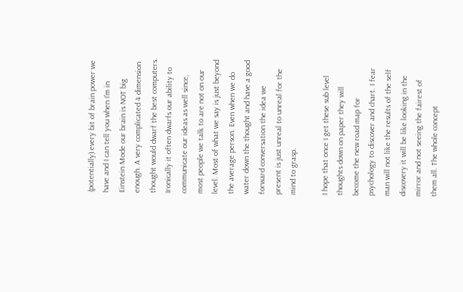(potentially) every bit of brain power we have and I can tell you when I'm in Einstein Mode our brain is NOT big enough. A very complicated 4 dimension thought would dwarf the best computers. Ironically it often dwarfs our ability to communicate our ideas as well since, most people we talk to are not on our level. Most of what we say is just beyond the average person. Even when we do water down the thought and have a good forward conversation the idea we present is just unreal to unreal for the mind to grasp.

I hope that once I get these sub level thoughts down on paper they will become the new road map for psychology to discover and chart. I fear man will not like the results of the self discovery it will be like looking in the mirror and not seeing the fairest of them all. The whole concept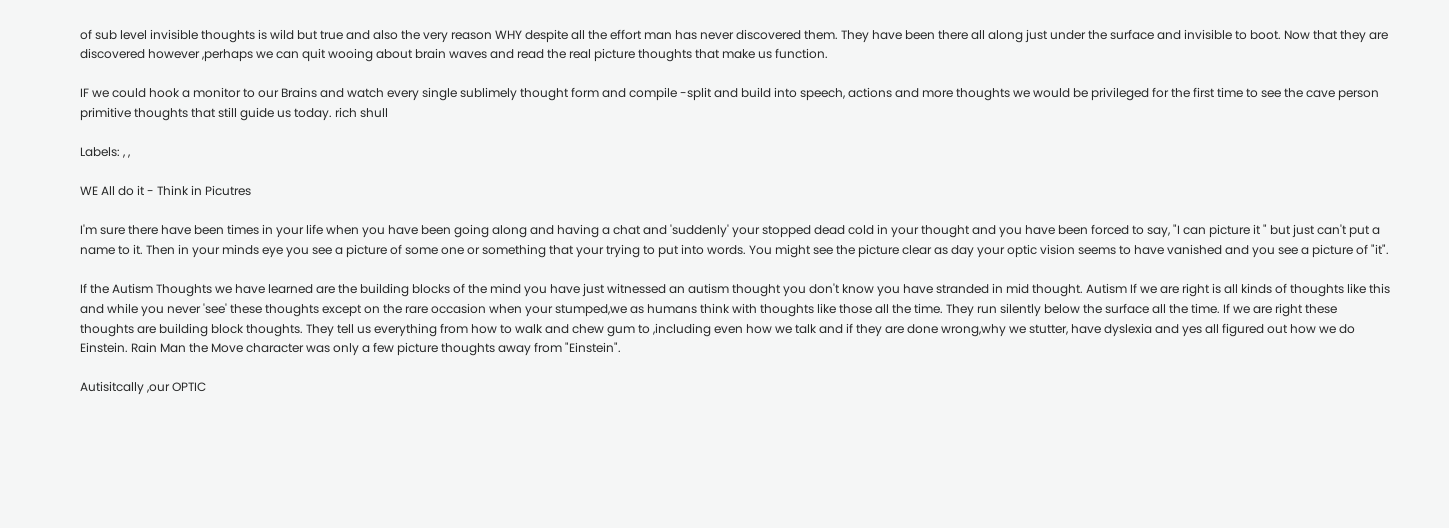of sub level invisible thoughts is wild but true and also the very reason WHY despite all the effort man has never discovered them. They have been there all along just under the surface and invisible to boot. Now that they are discovered however ,perhaps we can quit wooing about brain waves and read the real picture thoughts that make us function.

IF we could hook a monitor to our Brains and watch every single sublimely thought form and compile -split and build into speech, actions and more thoughts we would be privileged for the first time to see the cave person primitive thoughts that still guide us today. rich shull

Labels: , ,

WE All do it - Think in Picutres

I'm sure there have been times in your life when you have been going along and having a chat and 'suddenly' your stopped dead cold in your thought and you have been forced to say, "I can picture it " but just can't put a name to it. Then in your minds eye you see a picture of some one or something that your trying to put into words. You might see the picture clear as day your optic vision seems to have vanished and you see a picture of "it".

If the Autism Thoughts we have learned are the building blocks of the mind you have just witnessed an autism thought you don't know you have stranded in mid thought. Autism If we are right is all kinds of thoughts like this and while you never 'see' these thoughts except on the rare occasion when your stumped,we as humans think with thoughts like those all the time. They run silently below the surface all the time. If we are right these thoughts are building block thoughts. They tell us everything from how to walk and chew gum to ,including even how we talk and if they are done wrong,why we stutter, have dyslexia and yes all figured out how we do Einstein. Rain Man the Move character was only a few picture thoughts away from "Einstein".

Autisitcally ,our OPTIC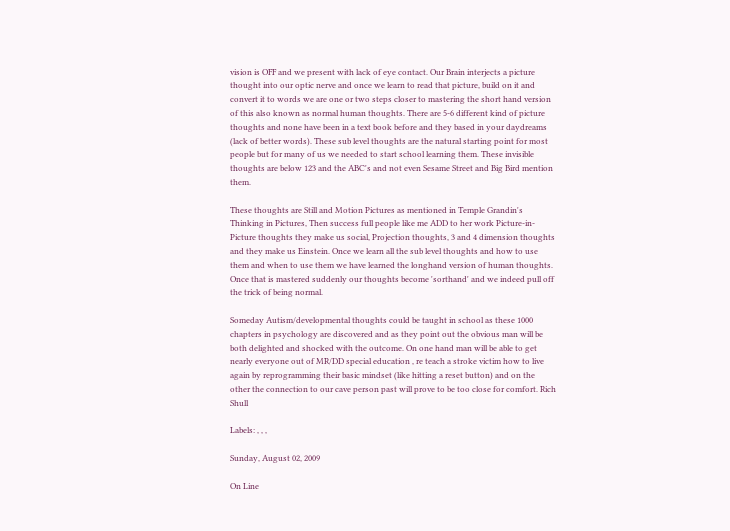vision is OFF and we present with lack of eye contact. Our Brain interjects a picture thought into our optic nerve and once we learn to read that picture, build on it and convert it to words we are one or two steps closer to mastering the short hand version of this also known as normal human thoughts. There are 5-6 different kind of picture thoughts and none have been in a text book before and they based in your daydreams (lack of better words). These sub level thoughts are the natural starting point for most people but for many of us we needed to start school learning them. These invisible thoughts are below 123 and the ABC's and not even Sesame Street and Big Bird mention them.

These thoughts are Still and Motion Pictures as mentioned in Temple Grandin's Thinking in Pictures, Then success full people like me ADD to her work Picture-in-Picture thoughts they make us social, Projection thoughts, 3 and 4 dimension thoughts and they make us Einstein. Once we learn all the sub level thoughts and how to use them and when to use them we have learned the longhand version of human thoughts. Once that is mastered suddenly our thoughts become 'sorthand' and we indeed pull off the trick of being normal.

Someday Autism/developmental thoughts could be taught in school as these 1000 chapters in psychology are discovered and as they point out the obvious man will be both delighted and shocked with the outcome. On one hand man will be able to get nearly everyone out of MR/DD special education , re teach a stroke victim how to live again by reprogramming their basic mindset (like hitting a reset button) and on the other the connection to our cave person past will prove to be too close for comfort. Rich Shull

Labels: , , ,

Sunday, August 02, 2009

On Line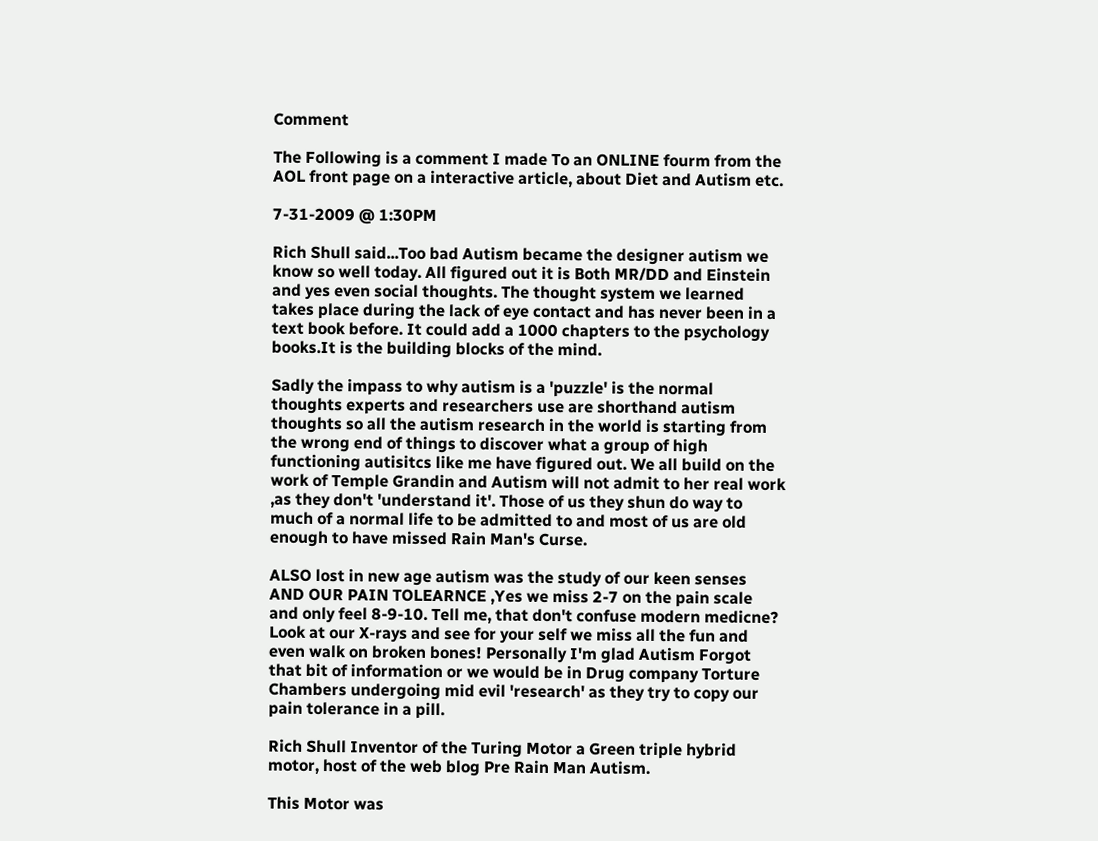Comment

The Following is a comment I made To an ONLINE fourm from the AOL front page on a interactive article, about Diet and Autism etc.

7-31-2009 @ 1:30PM

Rich Shull said...Too bad Autism became the designer autism we know so well today. All figured out it is Both MR/DD and Einstein and yes even social thoughts. The thought system we learned takes place during the lack of eye contact and has never been in a text book before. It could add a 1000 chapters to the psychology books.It is the building blocks of the mind.

Sadly the impass to why autism is a 'puzzle' is the normal thoughts experts and researchers use are shorthand autism thoughts so all the autism research in the world is starting from the wrong end of things to discover what a group of high functioning autisitcs like me have figured out. We all build on the work of Temple Grandin and Autism will not admit to her real work ,as they don't 'understand it'. Those of us they shun do way to much of a normal life to be admitted to and most of us are old enough to have missed Rain Man's Curse.

ALSO lost in new age autism was the study of our keen senses AND OUR PAIN TOLEARNCE ,Yes we miss 2-7 on the pain scale and only feel 8-9-10. Tell me, that don't confuse modern medicne? Look at our X-rays and see for your self we miss all the fun and even walk on broken bones! Personally I'm glad Autism Forgot that bit of information or we would be in Drug company Torture Chambers undergoing mid evil 'research' as they try to copy our pain tolerance in a pill.

Rich Shull Inventor of the Turing Motor a Green triple hybrid motor, host of the web blog Pre Rain Man Autism.

This Motor was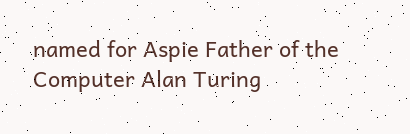named for Aspie Father of the Computer Alan Turing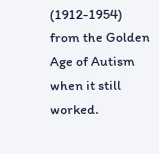(1912-1954) from the Golden Age of Autism when it still worked.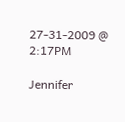27-31-2009 @ 2:17PM

Jennifer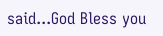said...God Bless you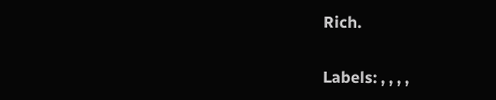Rich.

Labels: , , , ,